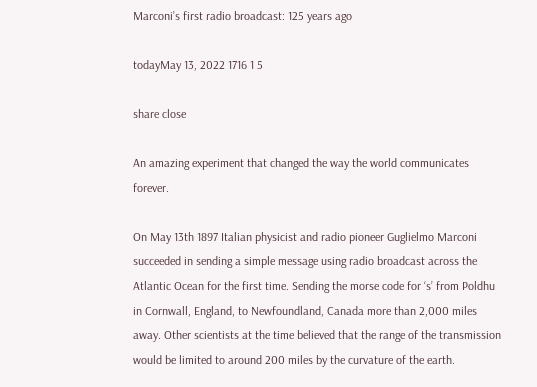Marconi’s first radio broadcast: 125 years ago

todayMay 13, 2022 1716 1 5

share close

An amazing experiment that changed the way the world communicates forever.

On May 13th 1897 Italian physicist and radio pioneer Guglielmo Marconi succeeded in sending a simple message using radio broadcast across the Atlantic Ocean for the first time. Sending the morse code for ‘s’ from Poldhu in Cornwall, England, to Newfoundland, Canada more than 2,000 miles away. Other scientists at the time believed that the range of the transmission would be limited to around 200 miles by the curvature of the earth.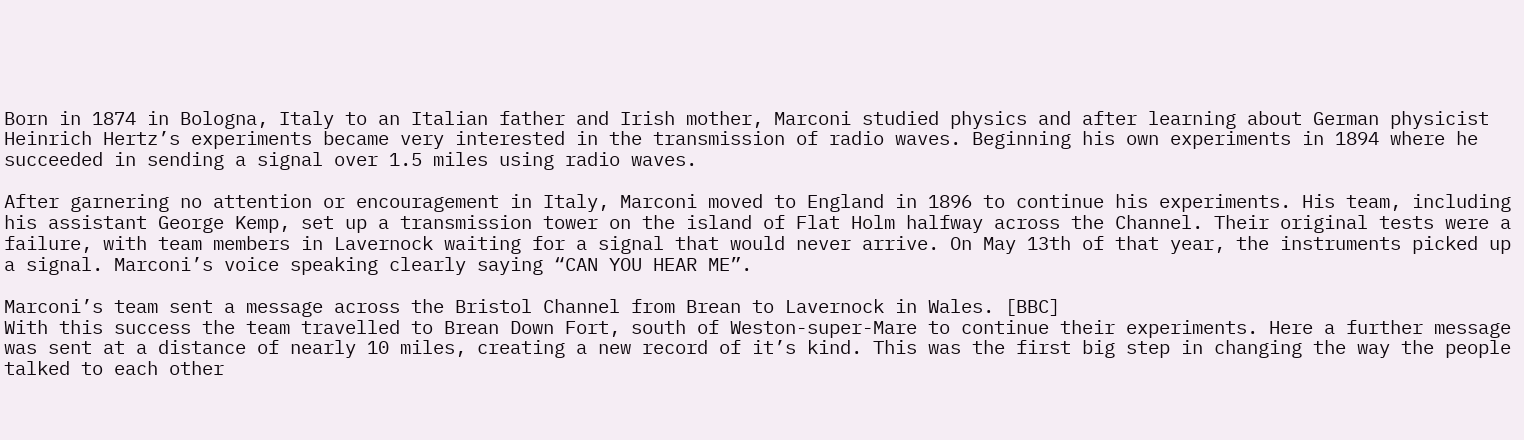Born in 1874 in Bologna, Italy to an Italian father and Irish mother, Marconi studied physics and after learning about German physicist Heinrich Hertz’s experiments became very interested in the transmission of radio waves. Beginning his own experiments in 1894 where he succeeded in sending a signal over 1.5 miles using radio waves.

After garnering no attention or encouragement in Italy, Marconi moved to England in 1896 to continue his experiments. His team, including his assistant George Kemp, set up a transmission tower on the island of Flat Holm halfway across the Channel. Their original tests were a failure, with team members in Lavernock waiting for a signal that would never arrive. On May 13th of that year, the instruments picked up a signal. Marconi’s voice speaking clearly saying “CAN YOU HEAR ME”.

Marconi’s team sent a message across the Bristol Channel from Brean to Lavernock in Wales. [BBC]
With this success the team travelled to Brean Down Fort, south of Weston-super-Mare to continue their experiments. Here a further message was sent at a distance of nearly 10 miles, creating a new record of it’s kind. This was the first big step in changing the way the people talked to each other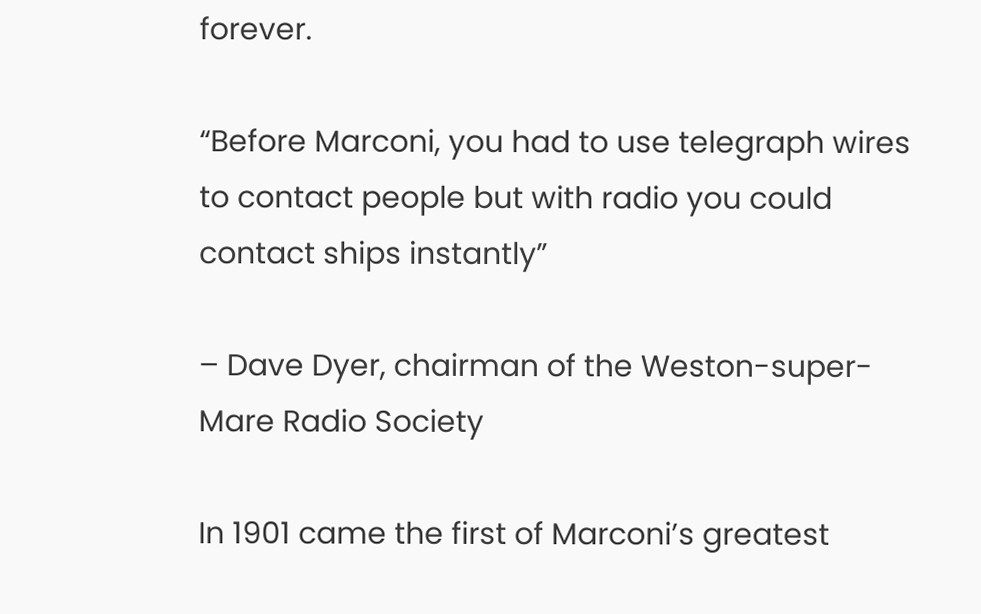forever.

“Before Marconi, you had to use telegraph wires to contact people but with radio you could contact ships instantly”

– Dave Dyer, chairman of the Weston-super-Mare Radio Society

In 1901 came the first of Marconi’s greatest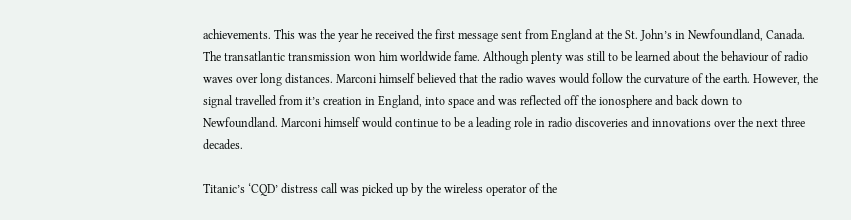achievements. This was the year he received the first message sent from England at the St. John’s in Newfoundland, Canada. The transatlantic transmission won him worldwide fame. Although plenty was still to be learned about the behaviour of radio waves over long distances. Marconi himself believed that the radio waves would follow the curvature of the earth. However, the signal travelled from it’s creation in England, into space and was reflected off the ionosphere and back down to Newfoundland. Marconi himself would continue to be a leading role in radio discoveries and innovations over the next three decades.

Titanic’s ‘CQD’ distress call was picked up by the wireless operator of the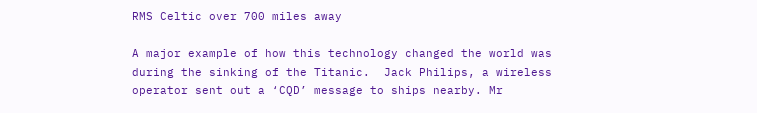RMS Celtic over 700 miles away

A major example of how this technology changed the world was during the sinking of the Titanic.  Jack Philips, a wireless operator sent out a ‘CQD’ message to ships nearby. Mr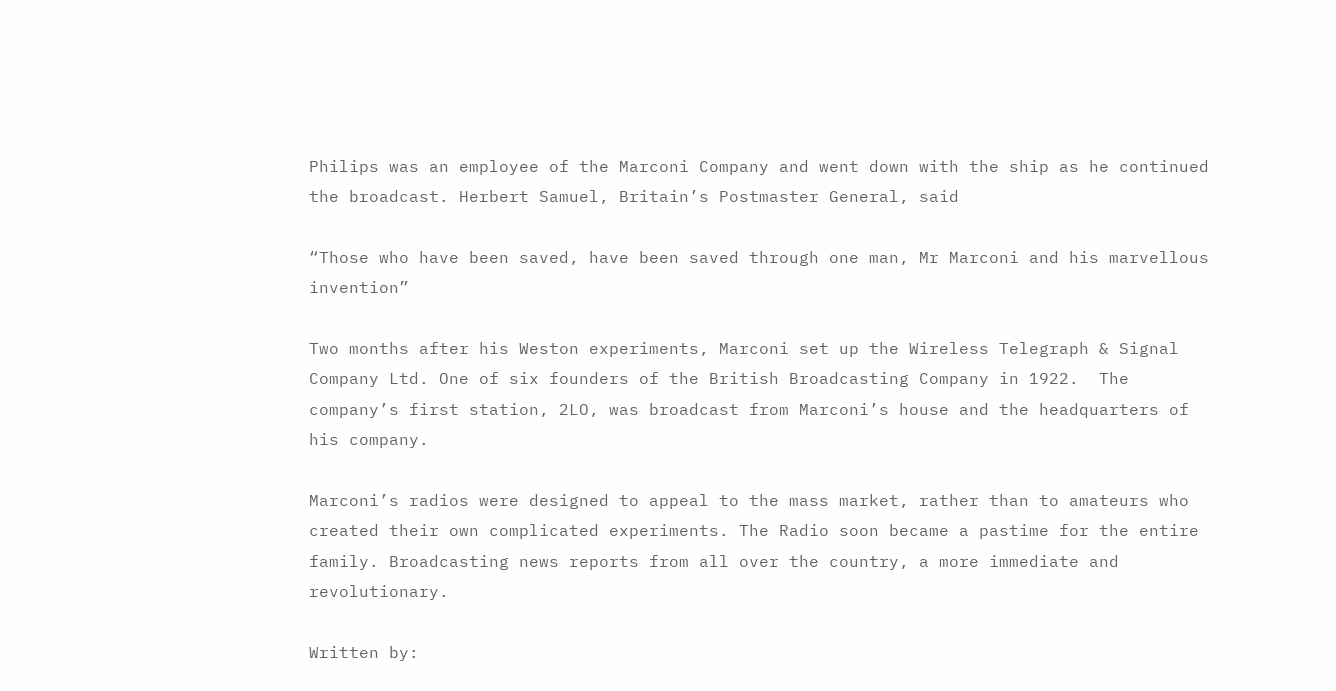Philips was an employee of the Marconi Company and went down with the ship as he continued the broadcast. Herbert Samuel, Britain’s Postmaster General, said

“Those who have been saved, have been saved through one man, Mr Marconi and his marvellous invention”

Two months after his Weston experiments, Marconi set up the Wireless Telegraph & Signal Company Ltd. One of six founders of the British Broadcasting Company in 1922.  The company’s first station, 2LO, was broadcast from Marconi’s house and the headquarters of his company.

Marconi’s radios were designed to appeal to the mass market, rather than to amateurs who created their own complicated experiments. The Radio soon became a pastime for the entire family. Broadcasting news reports from all over the country, a more immediate and revolutionary.

Written by: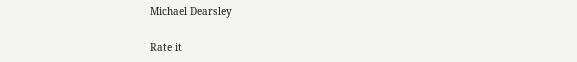Michael Dearsley

Rate it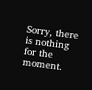Sorry, there is nothing for the moment.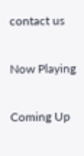contact us

Now Playing

Coming Up